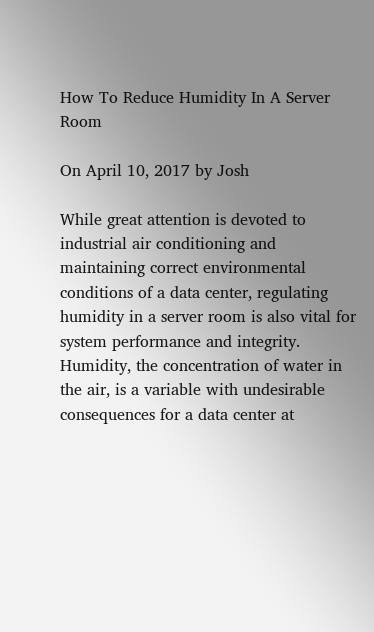How To Reduce Humidity In A Server Room

On April 10, 2017 by Josh

While great attention is devoted to industrial air conditioning and maintaining correct environmental conditions of a data center, regulating humidity in a server room is also vital for system performance and integrity. Humidity, the concentration of water in the air, is a variable with undesirable consequences for a data center at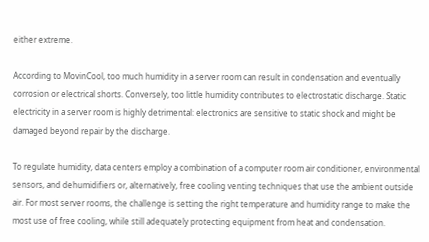either extreme.

According to MovinCool, too much humidity in a server room can result in condensation and eventually corrosion or electrical shorts. Conversely, too little humidity contributes to electrostatic discharge. Static electricity in a server room is highly detrimental: electronics are sensitive to static shock and might be damaged beyond repair by the discharge.

To regulate humidity, data centers employ a combination of a computer room air conditioner, environmental sensors, and dehumidifiers or, alternatively, free cooling venting techniques that use the ambient outside air. For most server rooms, the challenge is setting the right temperature and humidity range to make the most use of free cooling, while still adequately protecting equipment from heat and condensation.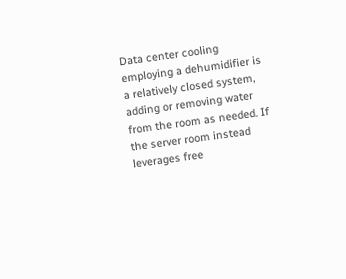Data center cooling employing a dehumidifier is a relatively closed system, adding or removing water from the room as needed. If the server room instead leverages free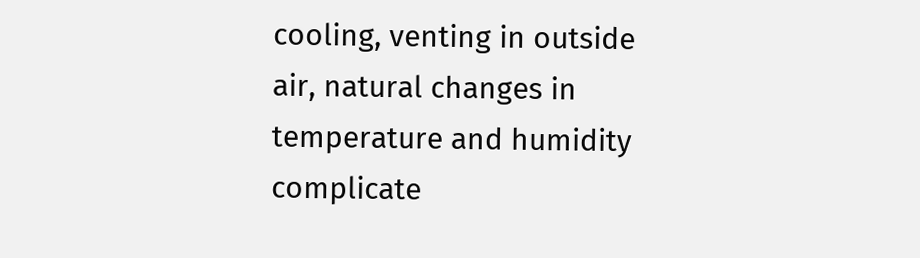cooling, venting in outside air, natural changes in temperature and humidity complicate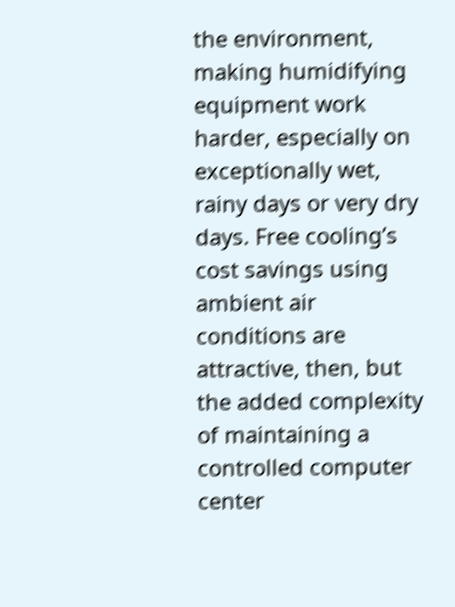the environment, making humidifying equipment work harder, especially on exceptionally wet, rainy days or very dry days. Free cooling’s cost savings using ambient air conditions are attractive, then, but the added complexity of maintaining a controlled computer center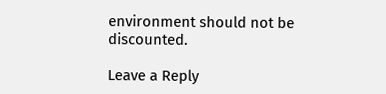environment should not be discounted.

Leave a Reply